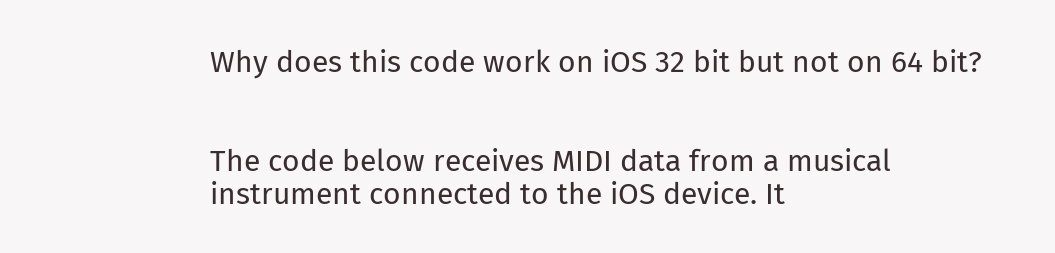Why does this code work on iOS 32 bit but not on 64 bit?


The code below receives MIDI data from a musical instrument connected to the iOS device. It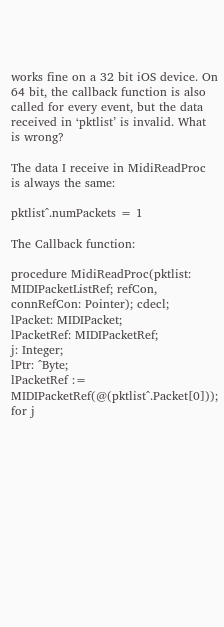works fine on a 32 bit iOS device. On 64 bit, the callback function is also called for every event, but the data received in ‘pktlist’ is invalid. What is wrong?

The data I receive in MidiReadProc is always the same:

pktlist^.numPackets = 1

The Callback function:

procedure MidiReadProc(pktlist: MIDIPacketListRef; refCon, connRefCon: Pointer); cdecl;
lPacket: MIDIPacket;
lPacketRef: MIDIPacketRef;
j: Integer;
lPtr: ^Byte;
lPacketRef := MIDIPacketRef(@(pktlist^.Packet[0]));
for j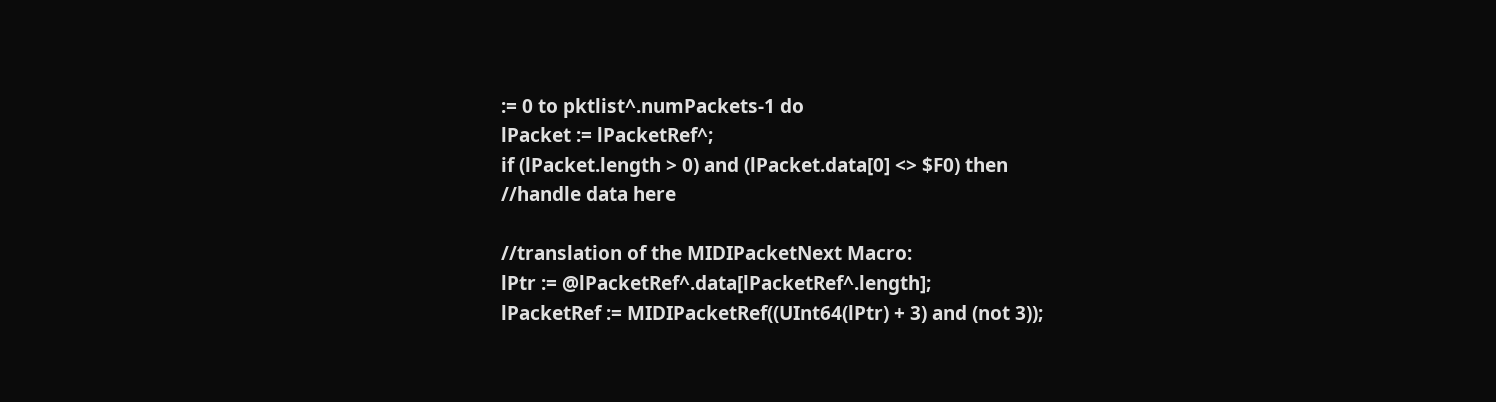:= 0 to pktlist^.numPackets-1 do
lPacket := lPacketRef^;
if (lPacket.length > 0) and (lPacket.data[0] <> $F0) then
//handle data here

//translation of the MIDIPacketNext Macro:
lPtr := @lPacketRef^.data[lPacketRef^.length];
lPacketRef := MIDIPacketRef((UInt64(lPtr) + 3) and (not 3));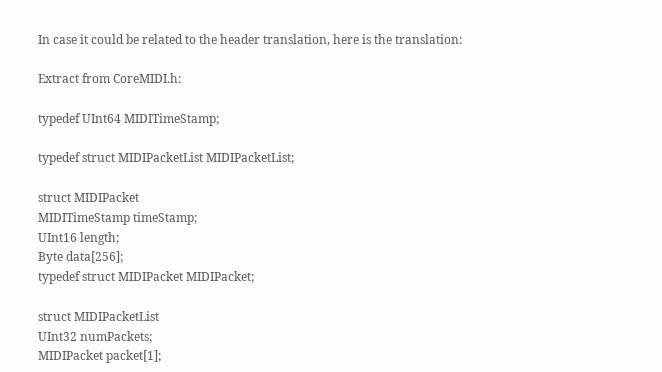In case it could be related to the header translation, here is the translation:

Extract from CoreMIDI.h:

typedef UInt64 MIDITimeStamp;

typedef struct MIDIPacketList MIDIPacketList;

struct MIDIPacket
MIDITimeStamp timeStamp;
UInt16 length;
Byte data[256];
typedef struct MIDIPacket MIDIPacket;

struct MIDIPacketList
UInt32 numPackets;
MIDIPacket packet[1];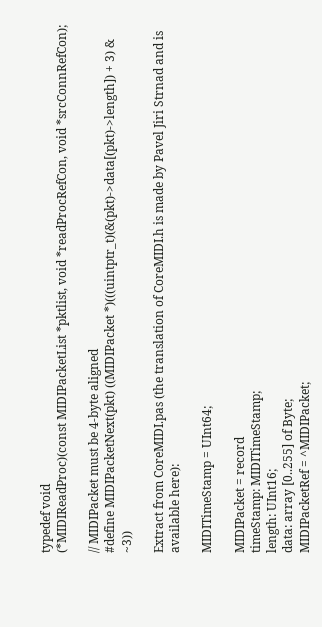typedef void
(*MIDIReadProc)(const MIDIPacketList *pktlist, void *readProcRefCon, void *srcConnRefCon);

// MIDIPacket must be 4-byte aligned
#define MIDIPacketNext(pkt) ((MIDIPacket *)(((uintptr_t)(&(pkt)->data[(pkt)->length]) + 3) & ~3))

Extract from CoreMIDI.pas (the translation of CoreMIDI.h is made by Pavel Jiri Strnad and is available here):

MIDITimeStamp = UInt64;

MIDIPacket = record
timeStamp: MIDITimeStamp;
length: UInt16;
data: array [0..255] of Byte;
MIDIPacketRef = ^MIDIPacket;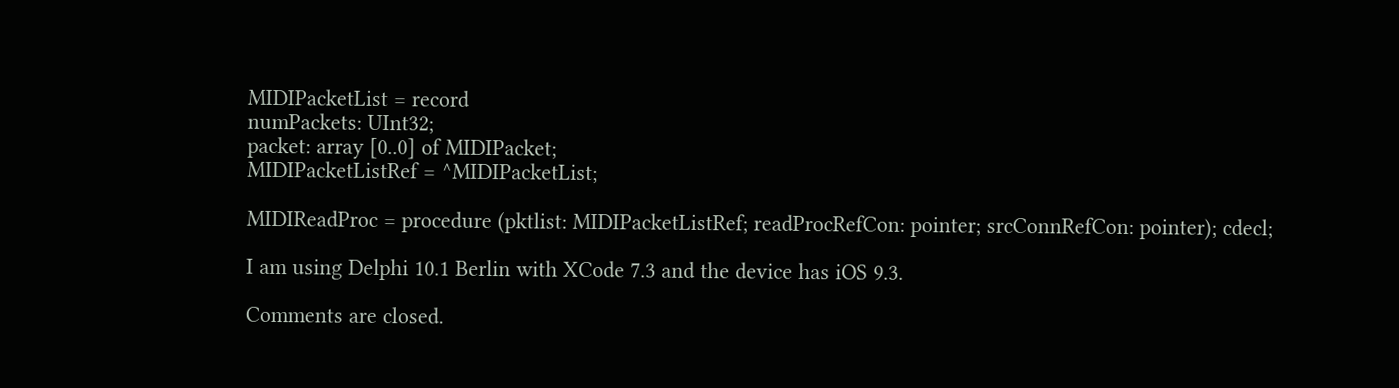MIDIPacketList = record
numPackets: UInt32;
packet: array [0..0] of MIDIPacket;
MIDIPacketListRef = ^MIDIPacketList;

MIDIReadProc = procedure (pktlist: MIDIPacketListRef; readProcRefCon: pointer; srcConnRefCon: pointer); cdecl;

I am using Delphi 10.1 Berlin with XCode 7.3 and the device has iOS 9.3.

Comments are closed.